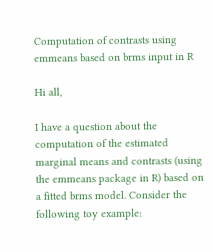Computation of contrasts using emmeans based on brms input in R

Hi all,

I have a question about the computation of the estimated marginal means and contrasts (using the emmeans package in R) based on a fitted brms model. Consider the following toy example: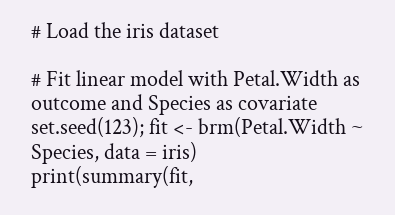# Load the iris dataset

# Fit linear model with Petal.Width as outcome and Species as covariate
set.seed(123); fit <- brm(Petal.Width ~ Species, data = iris)
print(summary(fit,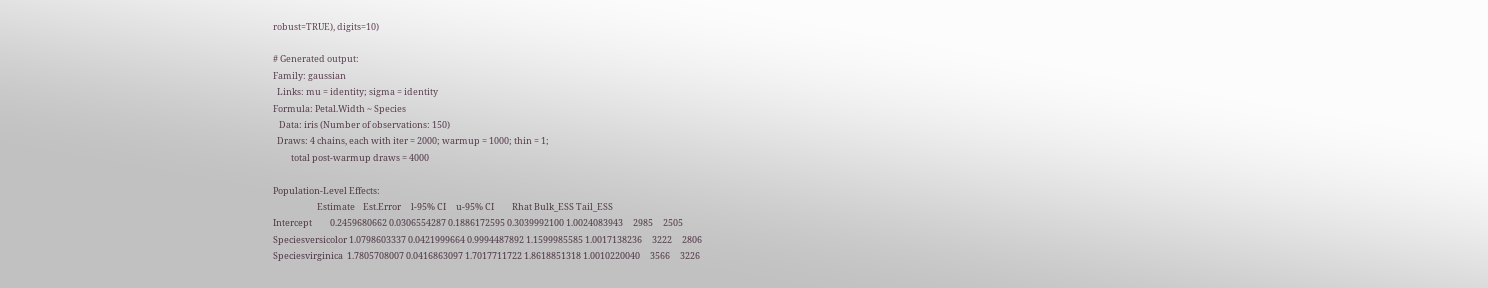robust=TRUE), digits=10)

# Generated output:
Family: gaussian
  Links: mu = identity; sigma = identity
Formula: Petal.Width ~ Species
   Data: iris (Number of observations: 150)
  Draws: 4 chains, each with iter = 2000; warmup = 1000; thin = 1;
         total post-warmup draws = 4000

Population-Level Effects:
                      Estimate    Est.Error     l-95% CI     u-95% CI         Rhat Bulk_ESS Tail_ESS
Intercept         0.2459680662 0.0306554287 0.1886172595 0.3039992100 1.0024083943     2985     2505
Speciesversicolor 1.0798603337 0.0421999664 0.9994487892 1.1599985585 1.0017138236     3222     2806
Speciesvirginica  1.7805708007 0.0416863097 1.7017711722 1.8618851318 1.0010220040     3566     3226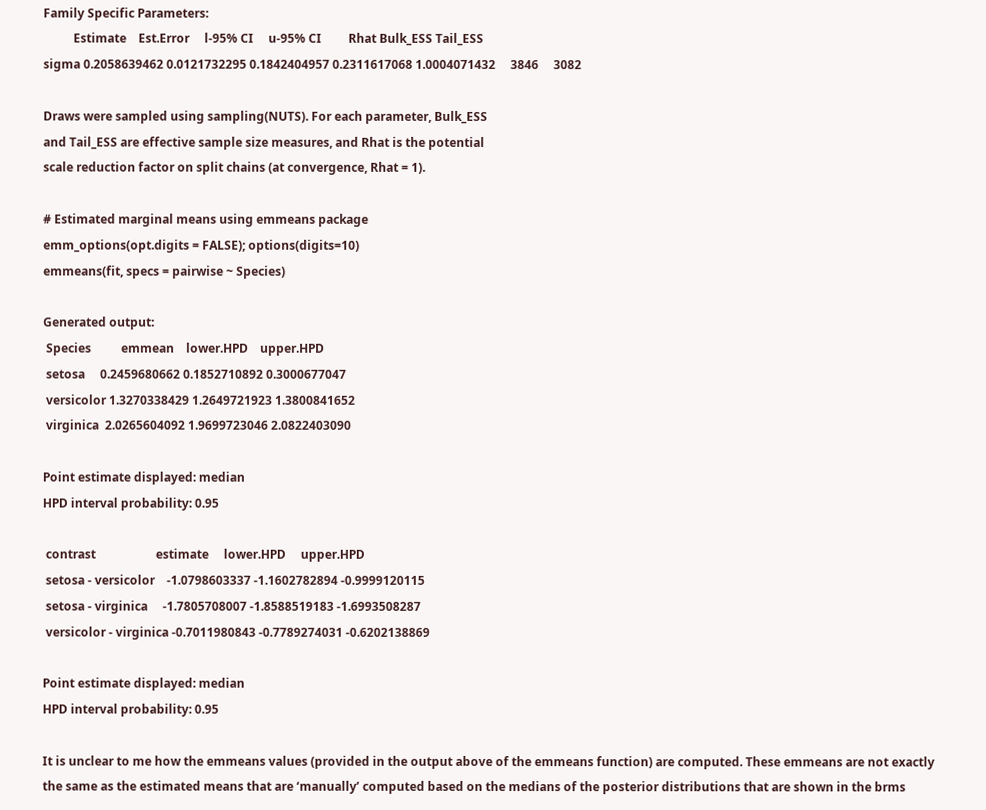Family Specific Parameters:
          Estimate    Est.Error     l-95% CI     u-95% CI         Rhat Bulk_ESS Tail_ESS
sigma 0.2058639462 0.0121732295 0.1842404957 0.2311617068 1.0004071432     3846     3082

Draws were sampled using sampling(NUTS). For each parameter, Bulk_ESS
and Tail_ESS are effective sample size measures, and Rhat is the potential
scale reduction factor on split chains (at convergence, Rhat = 1).

# Estimated marginal means using emmeans package
emm_options(opt.digits = FALSE); options(digits=10)
emmeans(fit, specs = pairwise ~ Species)

Generated output:
 Species          emmean    lower.HPD    upper.HPD
 setosa     0.2459680662 0.1852710892 0.3000677047
 versicolor 1.3270338429 1.2649721923 1.3800841652
 virginica  2.0265604092 1.9699723046 2.0822403090

Point estimate displayed: median
HPD interval probability: 0.95

 contrast                    estimate     lower.HPD     upper.HPD
 setosa - versicolor    -1.0798603337 -1.1602782894 -0.9999120115
 setosa - virginica     -1.7805708007 -1.8588519183 -1.6993508287
 versicolor - virginica -0.7011980843 -0.7789274031 -0.6202138869

Point estimate displayed: median
HPD interval probability: 0.95

It is unclear to me how the emmeans values (provided in the output above of the emmeans function) are computed. These emmeans are not exactly the same as the estimated means that are ‘manually’ computed based on the medians of the posterior distributions that are shown in the brms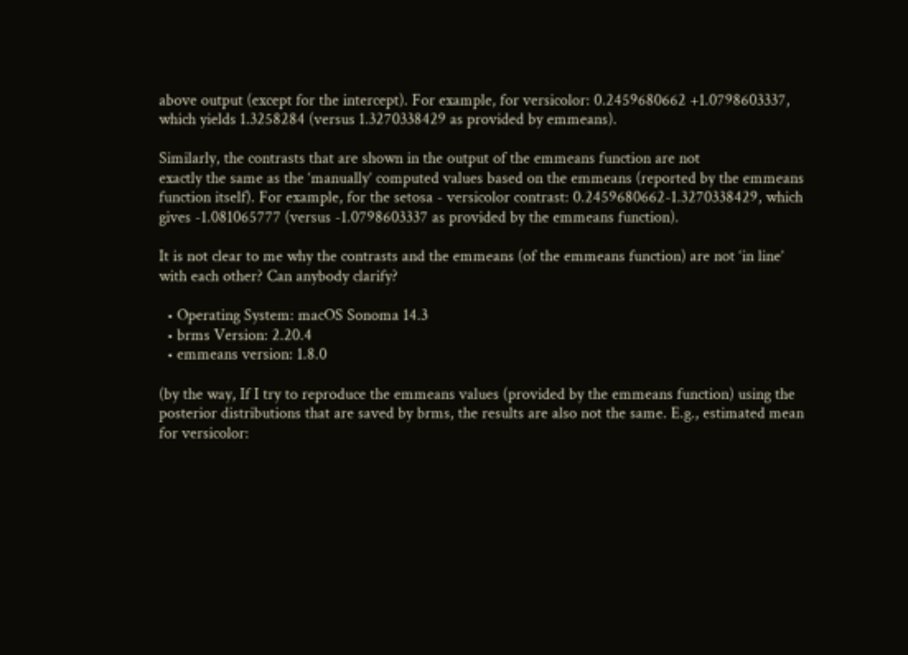above output (except for the intercept). For example, for versicolor: 0.2459680662 +1.0798603337, which yields 1.3258284 (versus 1.3270338429 as provided by emmeans).

Similarly, the contrasts that are shown in the output of the emmeans function are not
exactly the same as the ‘manually’ computed values based on the emmeans (reported by the emmeans function itself). For example, for the setosa - versicolor contrast: 0.2459680662-1.3270338429, which gives -1.081065777 (versus -1.0798603337 as provided by the emmeans function).

It is not clear to me why the contrasts and the emmeans (of the emmeans function) are not ‘in line’ with each other? Can anybody clarify?

  • Operating System: macOS Sonoma 14.3
  • brms Version: 2.20.4
  • emmeans version: 1.8.0

(by the way, If I try to reproduce the emmeans values (provided by the emmeans function) using the posterior distributions that are saved by brms, the results are also not the same. E.g., estimated mean for versicolor: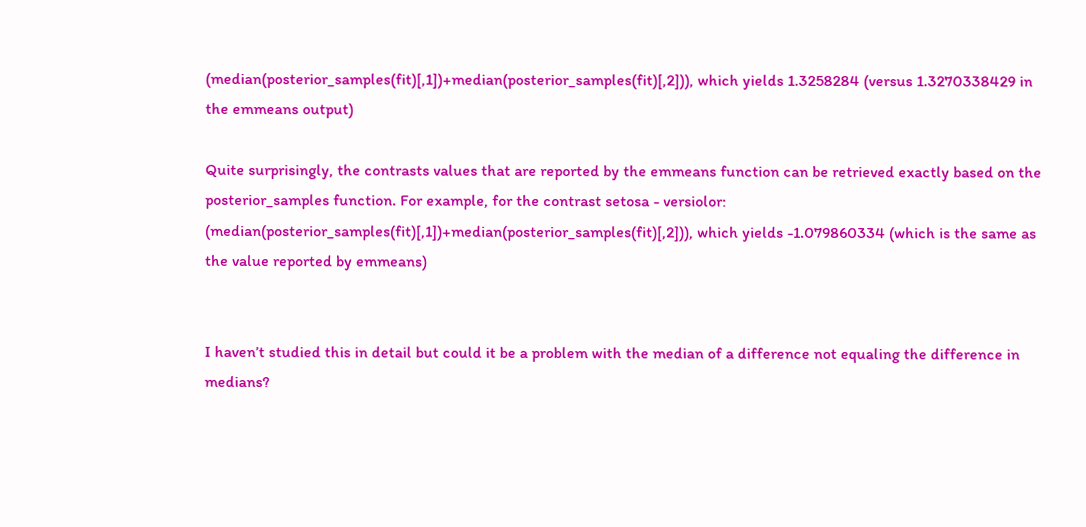(median(posterior_samples(fit)[,1])+median(posterior_samples(fit)[,2])), which yields 1.3258284 (versus 1.3270338429 in the emmeans output)

Quite surprisingly, the contrasts values that are reported by the emmeans function can be retrieved exactly based on the posterior_samples function. For example, for the contrast setosa - versiolor:
(median(posterior_samples(fit)[,1])+median(posterior_samples(fit)[,2])), which yields -1.079860334 (which is the same as the value reported by emmeans)


I haven’t studied this in detail but could it be a problem with the median of a difference not equaling the difference in medians?